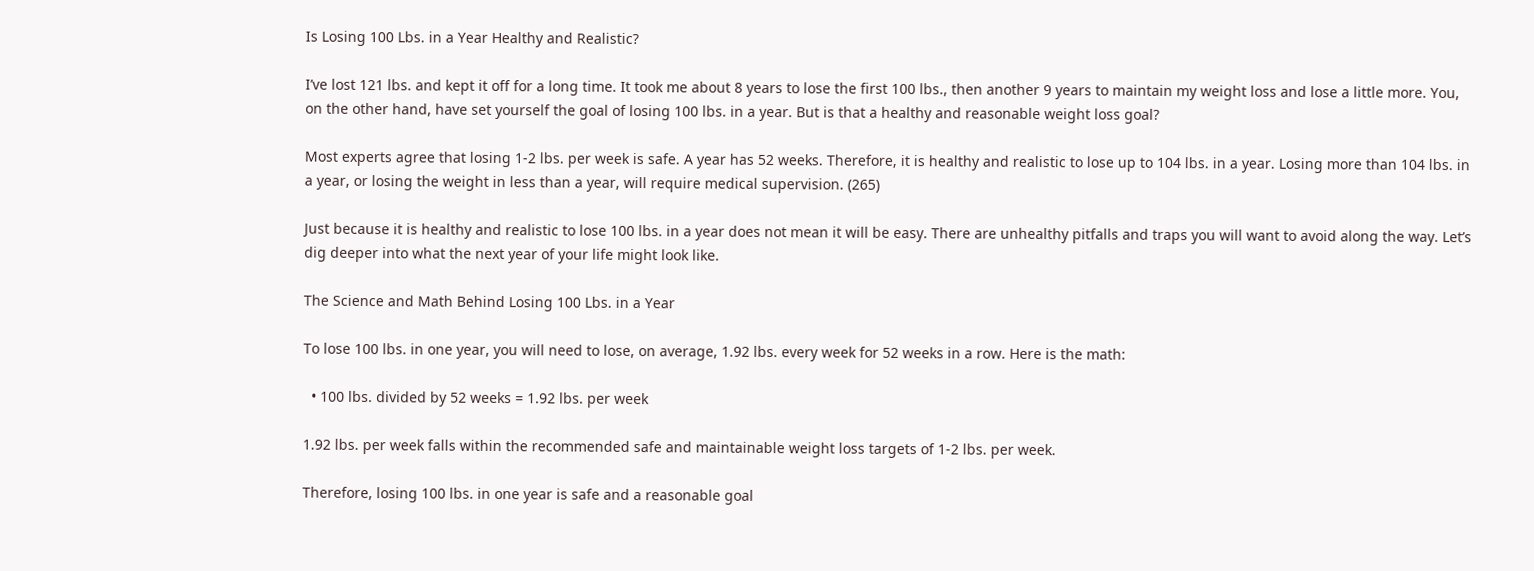Is Losing 100 Lbs. in a Year Healthy and Realistic?

I’ve lost 121 lbs. and kept it off for a long time. It took me about 8 years to lose the first 100 lbs., then another 9 years to maintain my weight loss and lose a little more. You, on the other hand, have set yourself the goal of losing 100 lbs. in a year. But is that a healthy and reasonable weight loss goal?

Most experts agree that losing 1-2 lbs. per week is safe. A year has 52 weeks. Therefore, it is healthy and realistic to lose up to 104 lbs. in a year. Losing more than 104 lbs. in a year, or losing the weight in less than a year, will require medical supervision. (265)

Just because it is healthy and realistic to lose 100 lbs. in a year does not mean it will be easy. There are unhealthy pitfalls and traps you will want to avoid along the way. Let’s dig deeper into what the next year of your life might look like.

The Science and Math Behind Losing 100 Lbs. in a Year

To lose 100 lbs. in one year, you will need to lose, on average, 1.92 lbs. every week for 52 weeks in a row. Here is the math:

  • 100 lbs. divided by 52 weeks = 1.92 lbs. per week

1.92 lbs. per week falls within the recommended safe and maintainable weight loss targets of 1-2 lbs. per week.

Therefore, losing 100 lbs. in one year is safe and a reasonable goal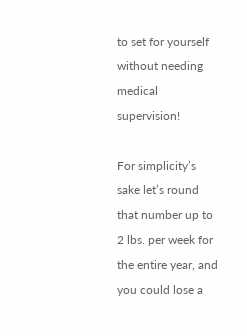to set for yourself without needing medical supervision!

For simplicity’s sake let’s round that number up to 2 lbs. per week for the entire year, and you could lose a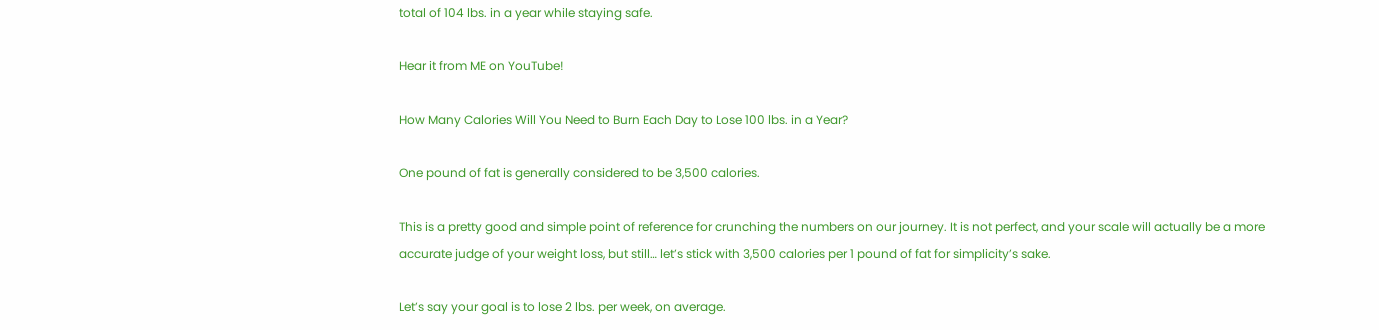total of 104 lbs. in a year while staying safe.

Hear it from ME on YouTube!

How Many Calories Will You Need to Burn Each Day to Lose 100 lbs. in a Year?

One pound of fat is generally considered to be 3,500 calories.

This is a pretty good and simple point of reference for crunching the numbers on our journey. It is not perfect, and your scale will actually be a more accurate judge of your weight loss, but still… let’s stick with 3,500 calories per 1 pound of fat for simplicity’s sake.

Let’s say your goal is to lose 2 lbs. per week, on average.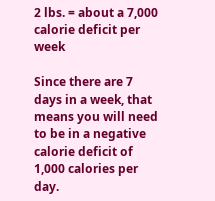2 lbs. = about a 7,000 calorie deficit per week

Since there are 7 days in a week, that means you will need to be in a negative calorie deficit of 1,000 calories per day.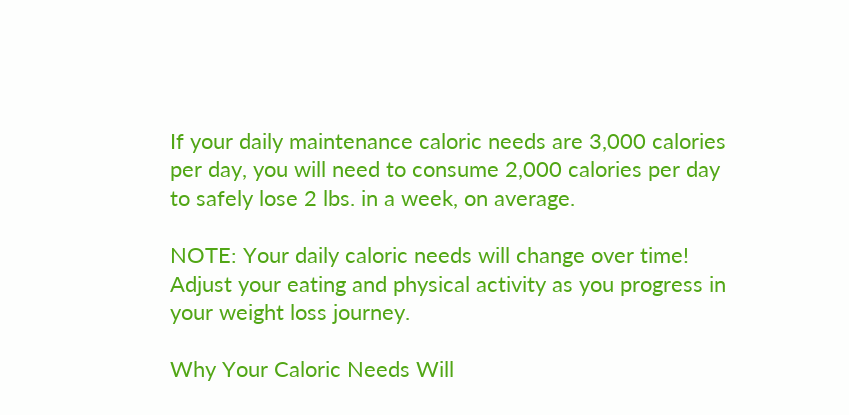If your daily maintenance caloric needs are 3,000 calories per day, you will need to consume 2,000 calories per day to safely lose 2 lbs. in a week, on average.

NOTE: Your daily caloric needs will change over time! Adjust your eating and physical activity as you progress in your weight loss journey.

Why Your Caloric Needs Will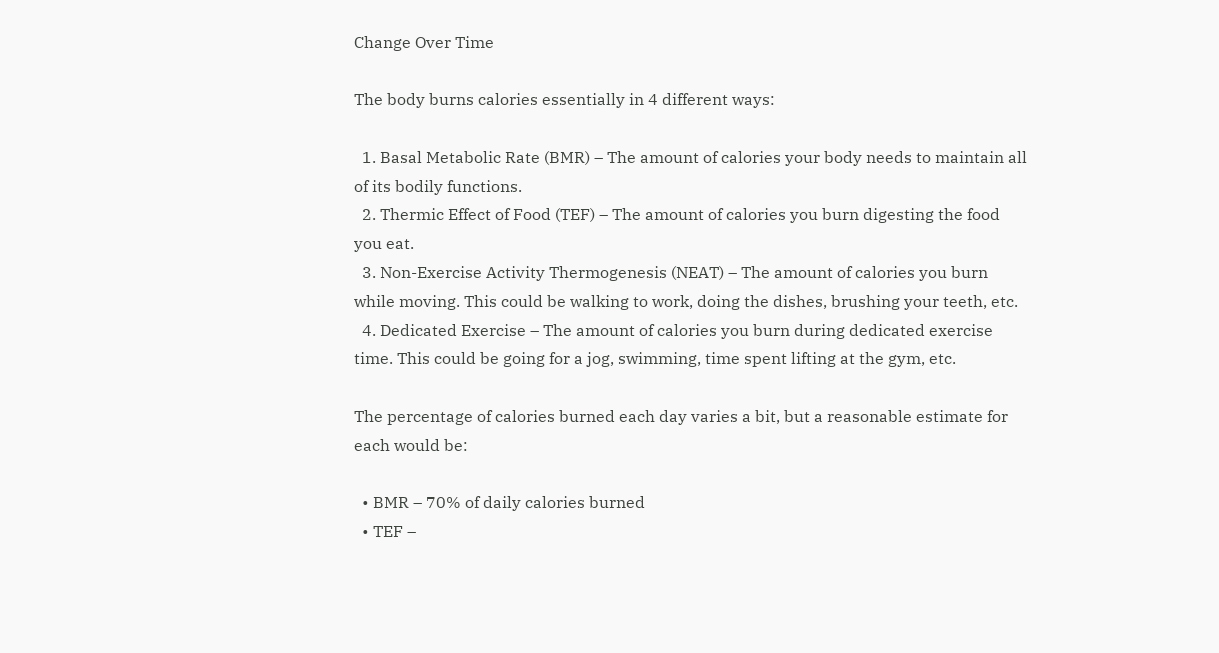Change Over Time

The body burns calories essentially in 4 different ways:

  1. Basal Metabolic Rate (BMR) – The amount of calories your body needs to maintain all of its bodily functions.
  2. Thermic Effect of Food (TEF) – The amount of calories you burn digesting the food you eat.
  3. Non-Exercise Activity Thermogenesis (NEAT) – The amount of calories you burn while moving. This could be walking to work, doing the dishes, brushing your teeth, etc.
  4. Dedicated Exercise – The amount of calories you burn during dedicated exercise time. This could be going for a jog, swimming, time spent lifting at the gym, etc.

The percentage of calories burned each day varies a bit, but a reasonable estimate for each would be:

  • BMR – 70% of daily calories burned
  • TEF –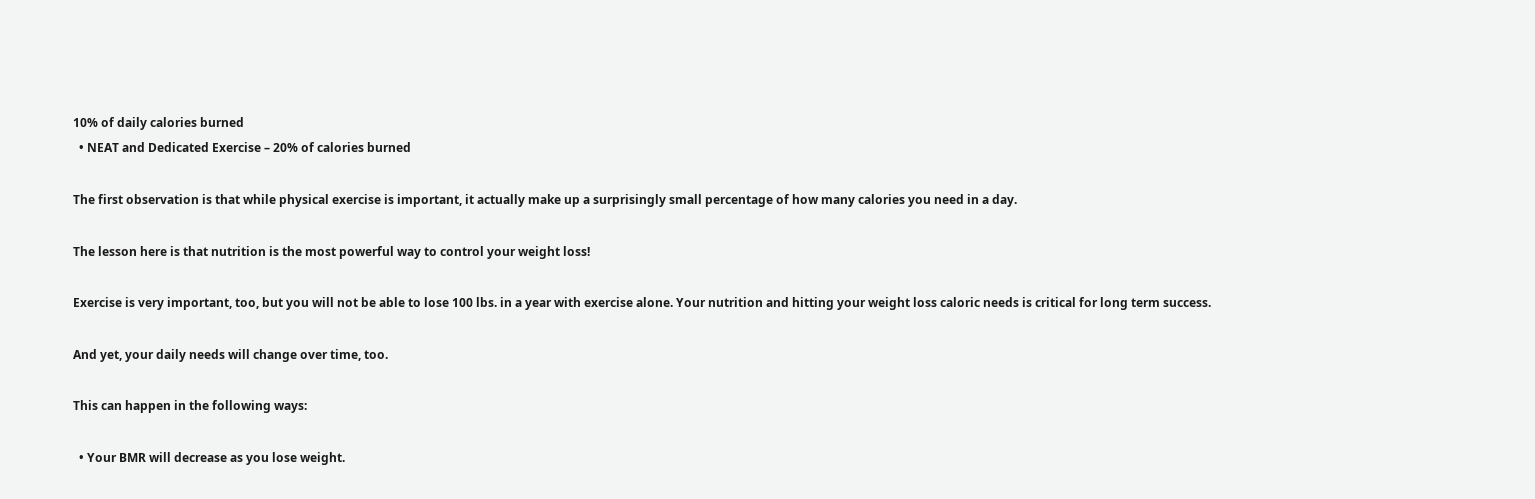10% of daily calories burned
  • NEAT and Dedicated Exercise – 20% of calories burned

The first observation is that while physical exercise is important, it actually make up a surprisingly small percentage of how many calories you need in a day.

The lesson here is that nutrition is the most powerful way to control your weight loss!

Exercise is very important, too, but you will not be able to lose 100 lbs. in a year with exercise alone. Your nutrition and hitting your weight loss caloric needs is critical for long term success.

And yet, your daily needs will change over time, too.

This can happen in the following ways:

  • Your BMR will decrease as you lose weight.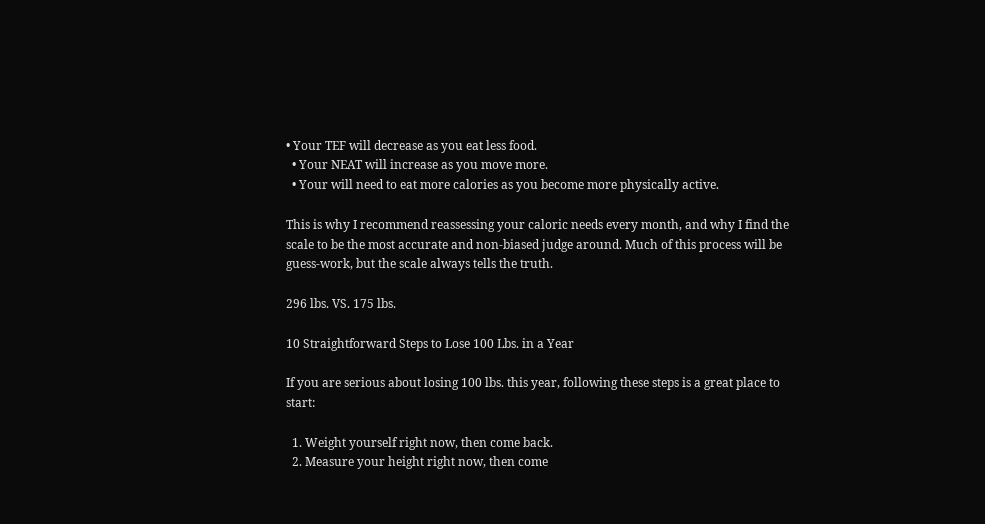• Your TEF will decrease as you eat less food.
  • Your NEAT will increase as you move more.
  • Your will need to eat more calories as you become more physically active.

This is why I recommend reassessing your caloric needs every month, and why I find the scale to be the most accurate and non-biased judge around. Much of this process will be guess-work, but the scale always tells the truth.

296 lbs. VS. 175 lbs.

10 Straightforward Steps to Lose 100 Lbs. in a Year

If you are serious about losing 100 lbs. this year, following these steps is a great place to start:

  1. Weight yourself right now, then come back.
  2. Measure your height right now, then come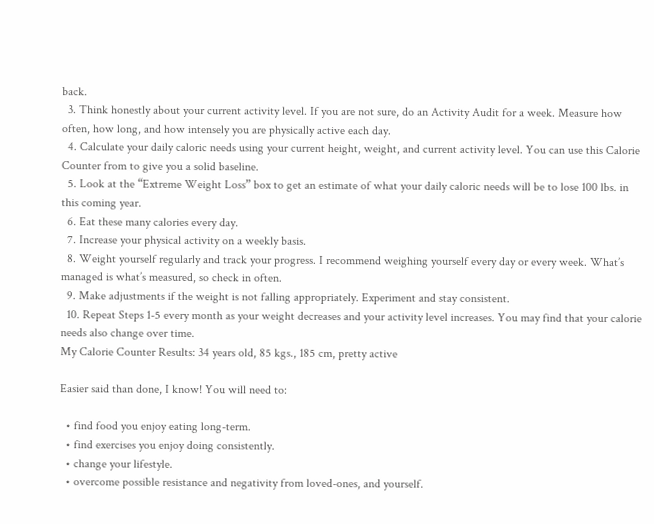back.
  3. Think honestly about your current activity level. If you are not sure, do an Activity Audit for a week. Measure how often, how long, and how intensely you are physically active each day.
  4. Calculate your daily caloric needs using your current height, weight, and current activity level. You can use this Calorie Counter from to give you a solid baseline.
  5. Look at the “Extreme Weight Loss” box to get an estimate of what your daily caloric needs will be to lose 100 lbs. in this coming year.
  6. Eat these many calories every day.
  7. Increase your physical activity on a weekly basis.
  8. Weight yourself regularly and track your progress. I recommend weighing yourself every day or every week. What’s managed is what’s measured, so check in often.
  9. Make adjustments if the weight is not falling appropriately. Experiment and stay consistent.
  10. Repeat Steps 1-5 every month as your weight decreases and your activity level increases. You may find that your calorie needs also change over time.
My Calorie Counter Results: 34 years old, 85 kgs., 185 cm, pretty active

Easier said than done, I know! You will need to:

  • find food you enjoy eating long-term.
  • find exercises you enjoy doing consistently.
  • change your lifestyle.
  • overcome possible resistance and negativity from loved-ones, and yourself.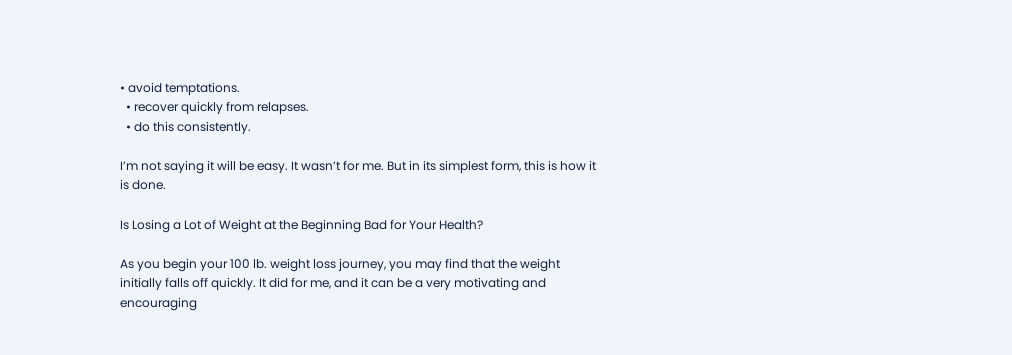• avoid temptations.
  • recover quickly from relapses.
  • do this consistently.

I’m not saying it will be easy. It wasn’t for me. But in its simplest form, this is how it is done.

Is Losing a Lot of Weight at the Beginning Bad for Your Health?

As you begin your 100 lb. weight loss journey, you may find that the weight initially falls off quickly. It did for me, and it can be a very motivating and encouraging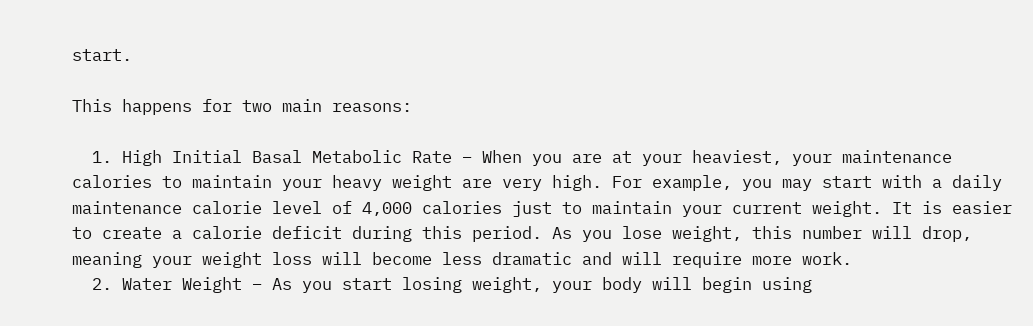start.

This happens for two main reasons:

  1. High Initial Basal Metabolic Rate – When you are at your heaviest, your maintenance calories to maintain your heavy weight are very high. For example, you may start with a daily maintenance calorie level of 4,000 calories just to maintain your current weight. It is easier to create a calorie deficit during this period. As you lose weight, this number will drop, meaning your weight loss will become less dramatic and will require more work.
  2. Water Weight – As you start losing weight, your body will begin using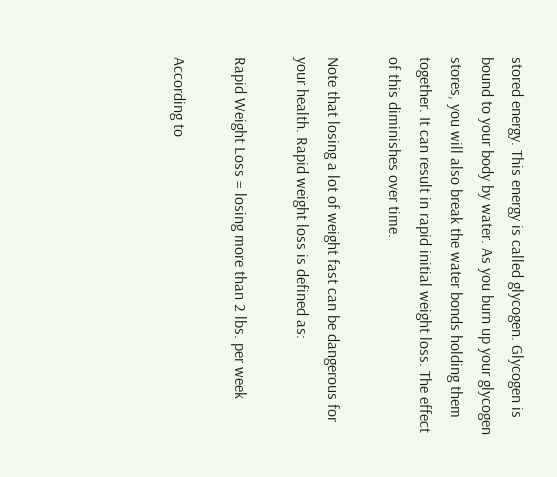stored energy. This energy is called glycogen. Glycogen is bound to your body by water. As you burn up your glycogen stores, you will also break the water bonds holding them together. It can result in rapid initial weight loss. The effect of this diminishes over time.

Note that losing a lot of weight fast can be dangerous for your health. Rapid weight loss is defined as:

Rapid Weight Loss = losing more than 2 lbs. per week

According to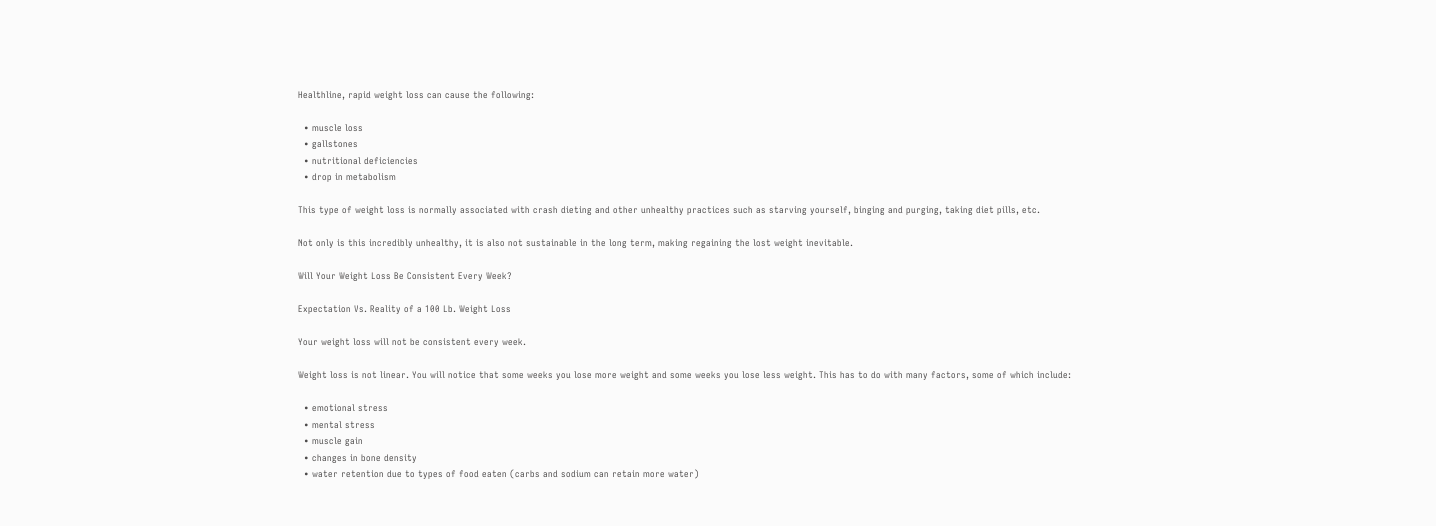Healthline, rapid weight loss can cause the following:

  • muscle loss
  • gallstones
  • nutritional deficiencies
  • drop in metabolism

This type of weight loss is normally associated with crash dieting and other unhealthy practices such as starving yourself, binging and purging, taking diet pills, etc.

Not only is this incredibly unhealthy, it is also not sustainable in the long term, making regaining the lost weight inevitable.

Will Your Weight Loss Be Consistent Every Week?

Expectation Vs. Reality of a 100 Lb. Weight Loss

Your weight loss will not be consistent every week.

Weight loss is not linear. You will notice that some weeks you lose more weight and some weeks you lose less weight. This has to do with many factors, some of which include:

  • emotional stress
  • mental stress
  • muscle gain
  • changes in bone density
  • water retention due to types of food eaten (carbs and sodium can retain more water)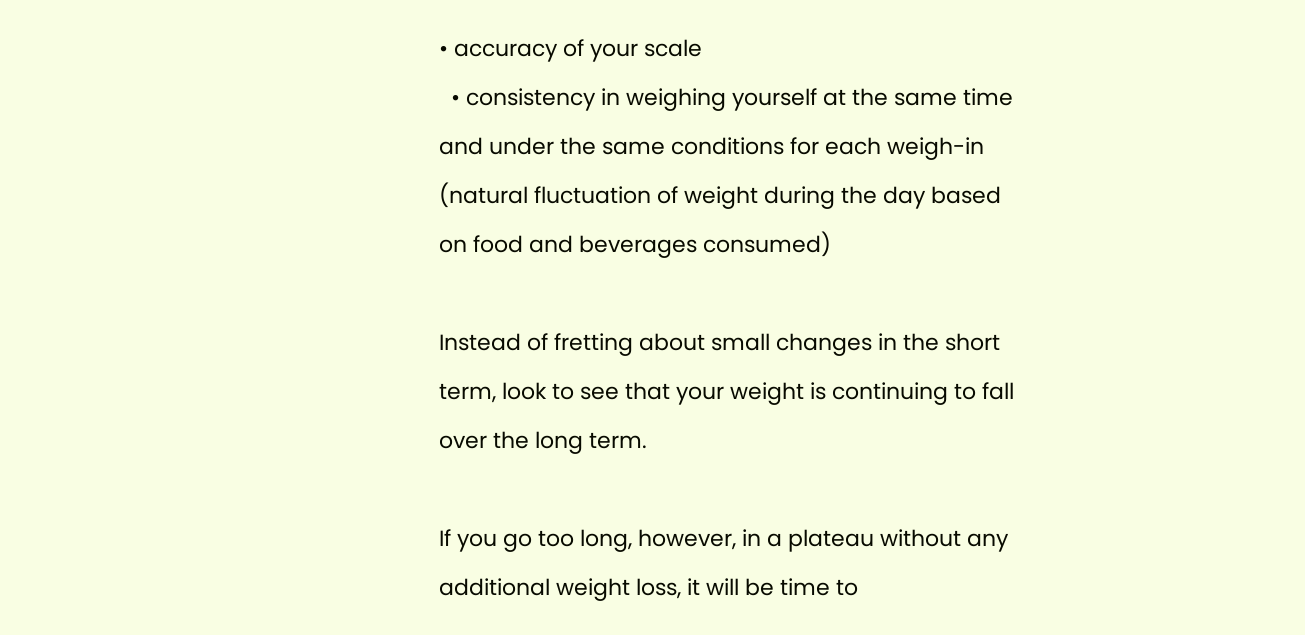• accuracy of your scale
  • consistency in weighing yourself at the same time and under the same conditions for each weigh-in (natural fluctuation of weight during the day based on food and beverages consumed)

Instead of fretting about small changes in the short term, look to see that your weight is continuing to fall over the long term.

If you go too long, however, in a plateau without any additional weight loss, it will be time to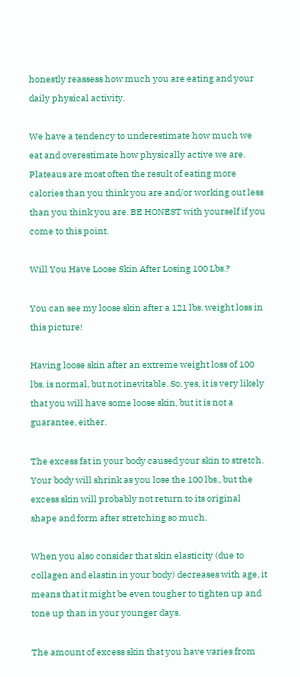honestly reassess how much you are eating and your daily physical activity.

We have a tendency to underestimate how much we eat and overestimate how physically active we are. Plateaus are most often the result of eating more calories than you think you are and/or working out less than you think you are. BE HONEST with yourself if you come to this point.

Will You Have Loose Skin After Losing 100 Lbs.?

You can see my loose skin after a 121 lbs. weight loss in this picture!

Having loose skin after an extreme weight loss of 100 lbs. is normal, but not inevitable. So, yes, it is very likely that you will have some loose skin, but it is not a guarantee, either.

The excess fat in your body caused your skin to stretch. Your body will shrink as you lose the 100 lbs., but the excess skin will probably not return to its original shape and form after stretching so much.

When you also consider that skin elasticity (due to collagen and elastin in your body) decreases with age, it means that it might be even tougher to tighten up and tone up than in your younger days.

The amount of excess skin that you have varies from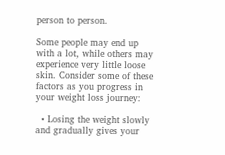person to person.

Some people may end up with a lot, while others may experience very little loose skin. Consider some of these factors as you progress in your weight loss journey:

  • Losing the weight slowly and gradually gives your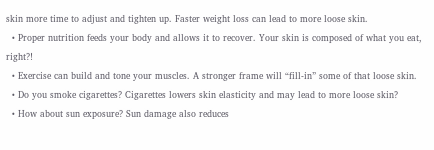skin more time to adjust and tighten up. Faster weight loss can lead to more loose skin.
  • Proper nutrition feeds your body and allows it to recover. Your skin is composed of what you eat, right?!
  • Exercise can build and tone your muscles. A stronger frame will “fill-in” some of that loose skin.
  • Do you smoke cigarettes? Cigarettes lowers skin elasticity and may lead to more loose skin?
  • How about sun exposure? Sun damage also reduces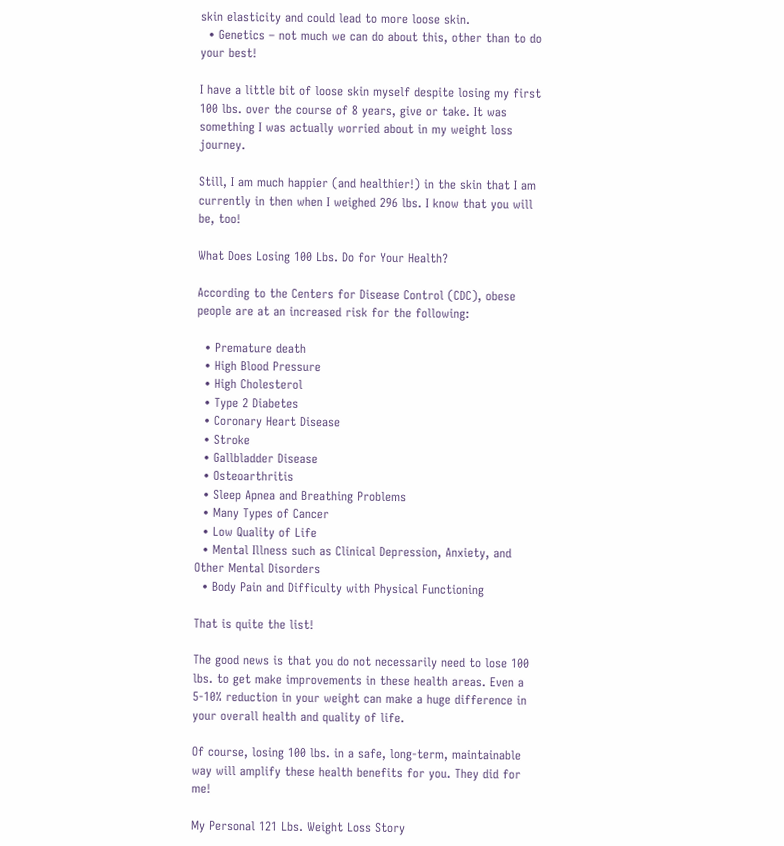skin elasticity and could lead to more loose skin.
  • Genetics – not much we can do about this, other than to do your best!

I have a little bit of loose skin myself despite losing my first 100 lbs. over the course of 8 years, give or take. It was something I was actually worried about in my weight loss journey.

Still, I am much happier (and healthier!) in the skin that I am currently in then when I weighed 296 lbs. I know that you will be, too!

What Does Losing 100 Lbs. Do for Your Health?

According to the Centers for Disease Control (CDC), obese people are at an increased risk for the following:

  • Premature death
  • High Blood Pressure
  • High Cholesterol
  • Type 2 Diabetes
  • Coronary Heart Disease
  • Stroke
  • Gallbladder Disease
  • Osteoarthritis
  • Sleep Apnea and Breathing Problems
  • Many Types of Cancer
  • Low Quality of Life
  • Mental Illness such as Clinical Depression, Anxiety, and Other Mental Disorders
  • Body Pain and Difficulty with Physical Functioning

That is quite the list!

The good news is that you do not necessarily need to lose 100 lbs. to get make improvements in these health areas. Even a 5-10% reduction in your weight can make a huge difference in your overall health and quality of life.

Of course, losing 100 lbs. in a safe, long-term, maintainable way will amplify these health benefits for you. They did for me!

My Personal 121 Lbs. Weight Loss Story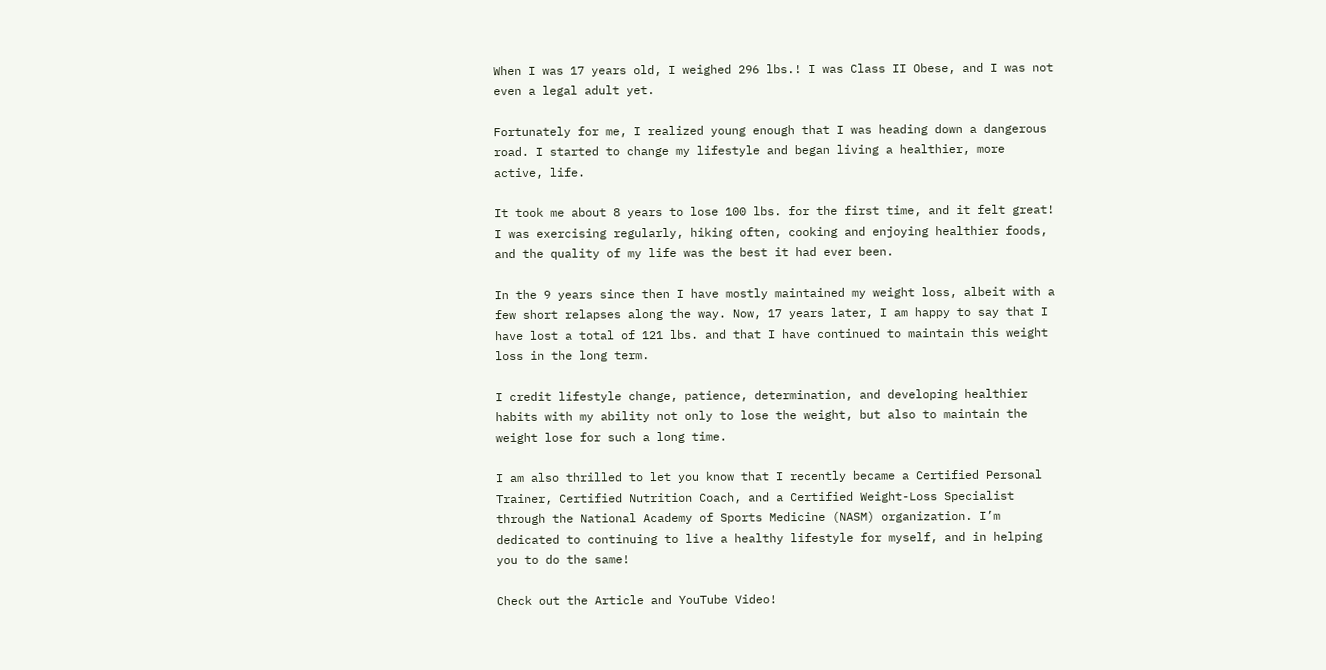When I was 17 years old, I weighed 296 lbs.! I was Class II Obese, and I was not even a legal adult yet.

Fortunately for me, I realized young enough that I was heading down a dangerous road. I started to change my lifestyle and began living a healthier, more active, life.

It took me about 8 years to lose 100 lbs. for the first time, and it felt great! I was exercising regularly, hiking often, cooking and enjoying healthier foods, and the quality of my life was the best it had ever been.

In the 9 years since then I have mostly maintained my weight loss, albeit with a few short relapses along the way. Now, 17 years later, I am happy to say that I have lost a total of 121 lbs. and that I have continued to maintain this weight loss in the long term.

I credit lifestyle change, patience, determination, and developing healthier habits with my ability not only to lose the weight, but also to maintain the weight lose for such a long time.

I am also thrilled to let you know that I recently became a Certified Personal Trainer, Certified Nutrition Coach, and a Certified Weight-Loss Specialist through the National Academy of Sports Medicine (NASM) organization. I’m dedicated to continuing to live a healthy lifestyle for myself, and in helping you to do the same!

Check out the Article and YouTube Video!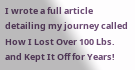I wrote a full article detailing my journey called How I Lost Over 100 Lbs. and Kept It Off for Years!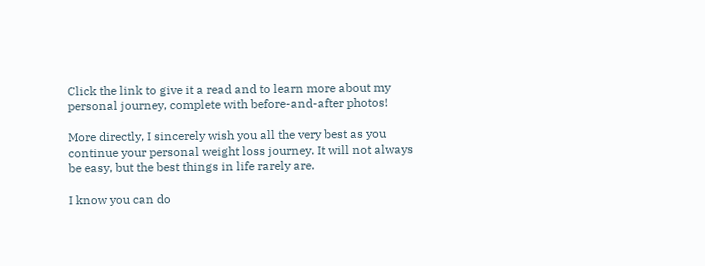Click the link to give it a read and to learn more about my personal journey, complete with before-and-after photos!

More directly, I sincerely wish you all the very best as you continue your personal weight loss journey. It will not always be easy, but the best things in life rarely are.

I know you can do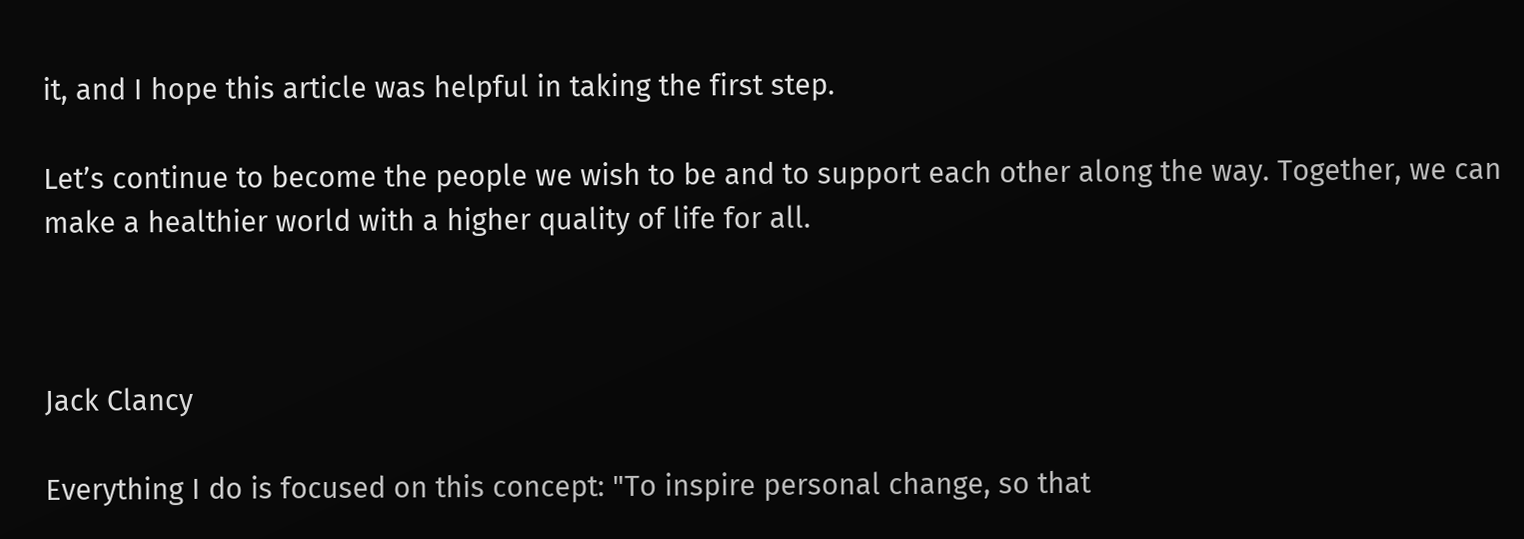it, and I hope this article was helpful in taking the first step.

Let’s continue to become the people we wish to be and to support each other along the way. Together, we can make a healthier world with a higher quality of life for all.



Jack Clancy

Everything I do is focused on this concept: "To inspire personal change, so that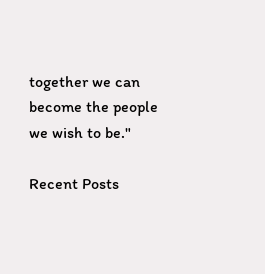together we can become the people we wish to be."

Recent Posts